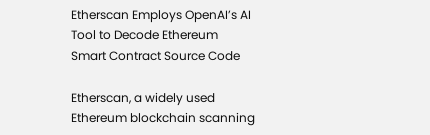Etherscan Employs OpenAI’s AI Tool to Decode Ethereum Smart Contract Source Code

Etherscan, a widely used Ethereum blockchain scanning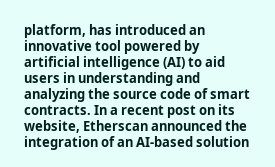platform, has introduced an innovative tool powered by artificial intelligence (AI) to aid users in understanding and analyzing the source code of smart contracts. In a recent post on its website, Etherscan announced the integration of an AI-based solution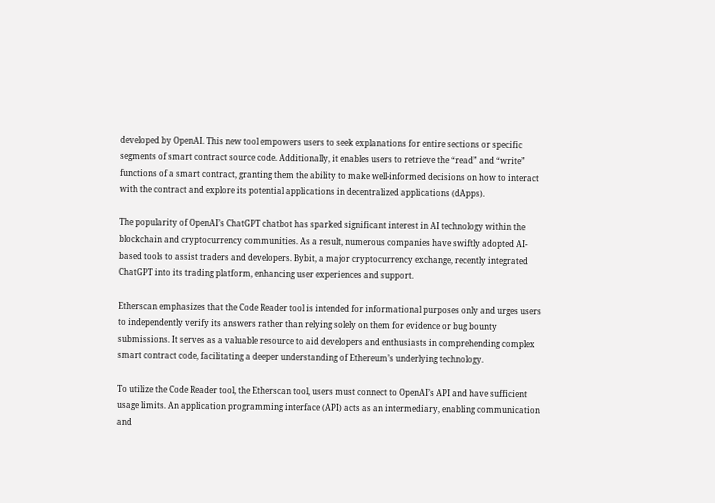developed by OpenAI. This new tool empowers users to seek explanations for entire sections or specific segments of smart contract source code. Additionally, it enables users to retrieve the “read” and “write” functions of a smart contract, granting them the ability to make well-informed decisions on how to interact with the contract and explore its potential applications in decentralized applications (dApps).

The popularity of OpenAI’s ChatGPT chatbot has sparked significant interest in AI technology within the blockchain and cryptocurrency communities. As a result, numerous companies have swiftly adopted AI-based tools to assist traders and developers. Bybit, a major cryptocurrency exchange, recently integrated ChatGPT into its trading platform, enhancing user experiences and support.

Etherscan emphasizes that the Code Reader tool is intended for informational purposes only and urges users to independently verify its answers rather than relying solely on them for evidence or bug bounty submissions. It serves as a valuable resource to aid developers and enthusiasts in comprehending complex smart contract code, facilitating a deeper understanding of Ethereum’s underlying technology.

To utilize the Code Reader tool, the Etherscan tool, users must connect to OpenAI’s API and have sufficient usage limits. An application programming interface (API) acts as an intermediary, enabling communication and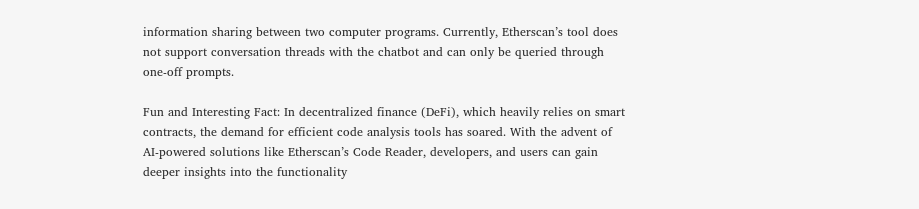information sharing between two computer programs. Currently, Etherscan’s tool does not support conversation threads with the chatbot and can only be queried through one-off prompts.

Fun and Interesting Fact: In decentralized finance (DeFi), which heavily relies on smart contracts, the demand for efficient code analysis tools has soared. With the advent of AI-powered solutions like Etherscan’s Code Reader, developers, and users can gain deeper insights into the functionality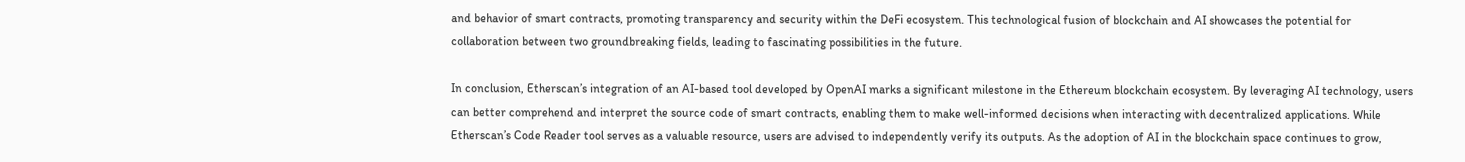and behavior of smart contracts, promoting transparency and security within the DeFi ecosystem. This technological fusion of blockchain and AI showcases the potential for collaboration between two groundbreaking fields, leading to fascinating possibilities in the future.

In conclusion, Etherscan’s integration of an AI-based tool developed by OpenAI marks a significant milestone in the Ethereum blockchain ecosystem. By leveraging AI technology, users can better comprehend and interpret the source code of smart contracts, enabling them to make well-informed decisions when interacting with decentralized applications. While Etherscan’s Code Reader tool serves as a valuable resource, users are advised to independently verify its outputs. As the adoption of AI in the blockchain space continues to grow,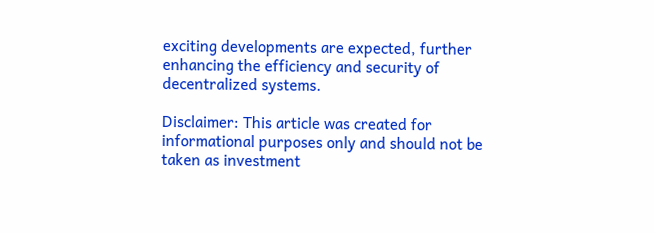exciting developments are expected, further enhancing the efficiency and security of decentralized systems.

Disclaimer: This article was created for informational purposes only and should not be taken as investment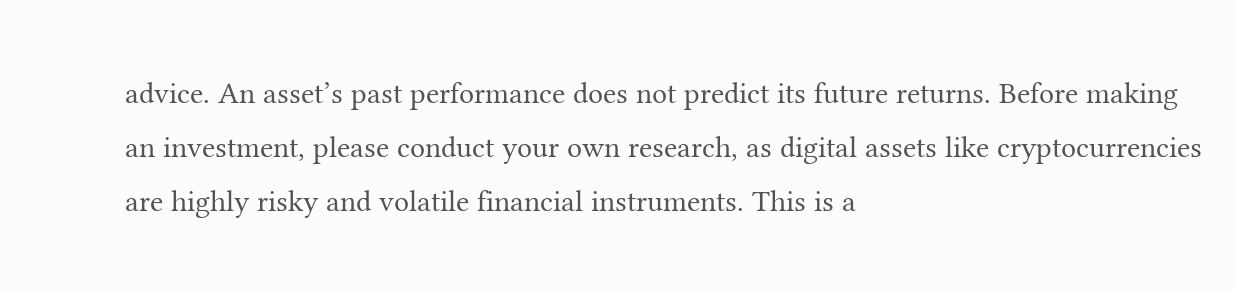advice. An asset’s past performance does not predict its future returns. Before making an investment, please conduct your own research, as digital assets like cryptocurrencies are highly risky and volatile financial instruments. This is a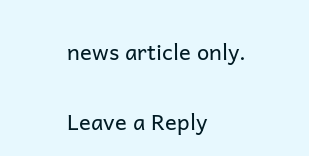news article only.

Leave a Reply